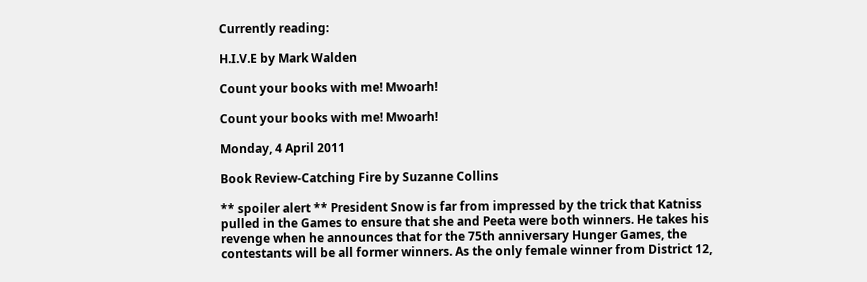Currently reading:

H.I.V.E by Mark Walden

Count your books with me! Mwoarh!

Count your books with me! Mwoarh!

Monday, 4 April 2011

Book Review-Catching Fire by Suzanne Collins

** spoiler alert ** President Snow is far from impressed by the trick that Katniss pulled in the Games to ensure that she and Peeta were both winners. He takes his revenge when he announces that for the 75th anniversary Hunger Games, the contestants will be all former winners. As the only female winner from District 12,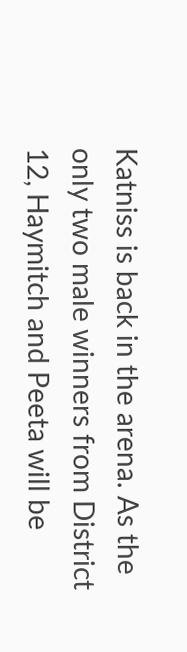Katniss is back in the arena. As the only two male winners from District 12, Haymitch and Peeta will be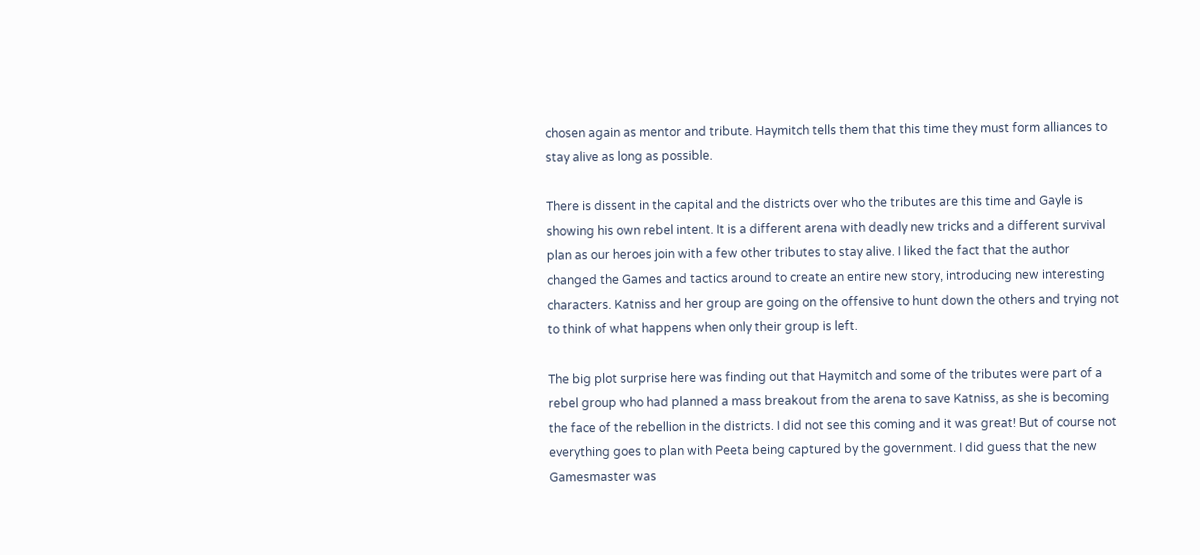chosen again as mentor and tribute. Haymitch tells them that this time they must form alliances to stay alive as long as possible.

There is dissent in the capital and the districts over who the tributes are this time and Gayle is showing his own rebel intent. It is a different arena with deadly new tricks and a different survival plan as our heroes join with a few other tributes to stay alive. I liked the fact that the author changed the Games and tactics around to create an entire new story, introducing new interesting characters. Katniss and her group are going on the offensive to hunt down the others and trying not to think of what happens when only their group is left.

The big plot surprise here was finding out that Haymitch and some of the tributes were part of a rebel group who had planned a mass breakout from the arena to save Katniss, as she is becoming the face of the rebellion in the districts. I did not see this coming and it was great! But of course not everything goes to plan with Peeta being captured by the government. I did guess that the new Gamesmaster was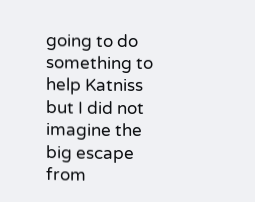going to do something to help Katniss but I did not imagine the big escape from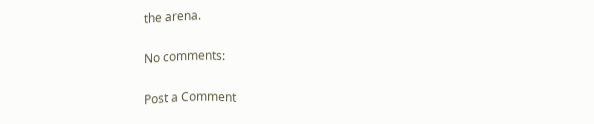the arena.

No comments:

Post a Comment